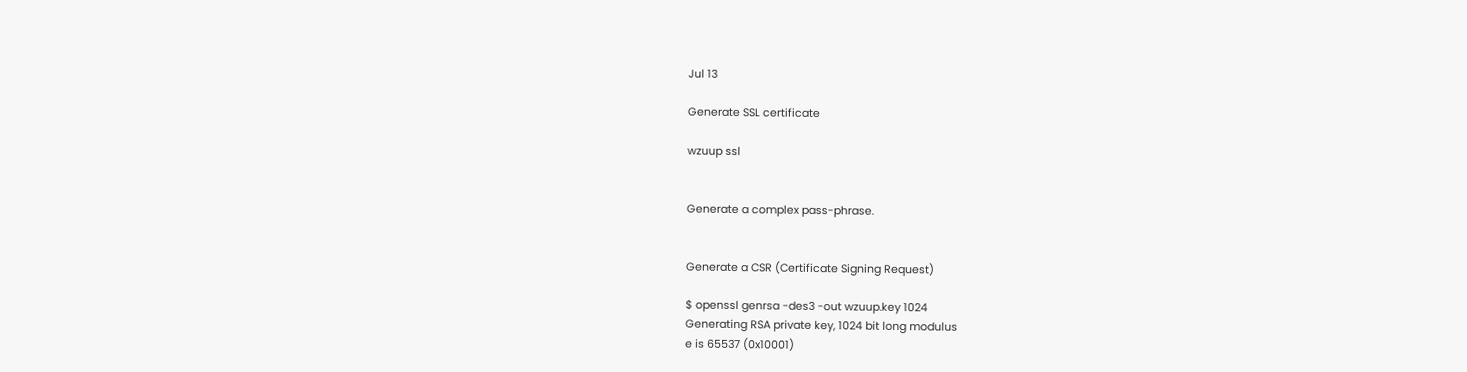Jul 13

Generate SSL certificate

wzuup ssl


Generate a complex pass-phrase.


Generate a CSR (Certificate Signing Request)

$ openssl genrsa -des3 -out wzuup.key 1024
Generating RSA private key, 1024 bit long modulus
e is 65537 (0x10001)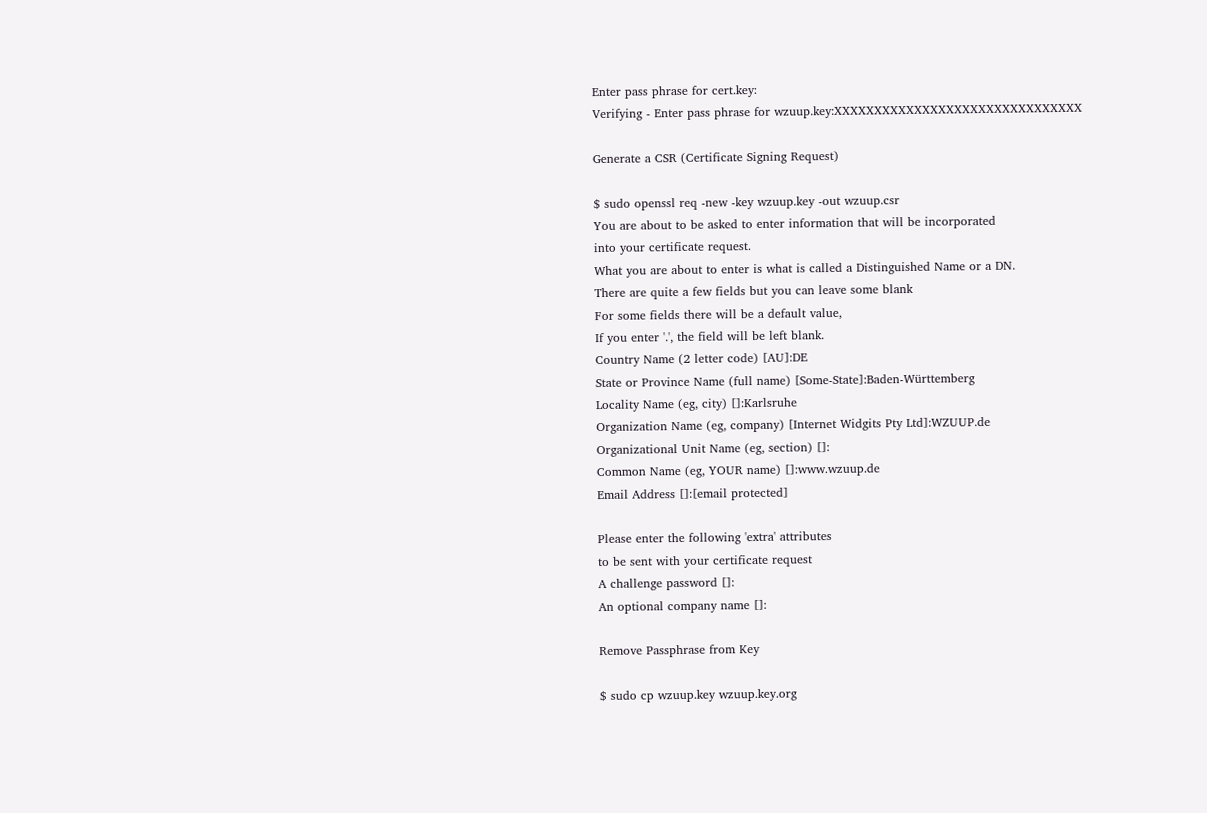Enter pass phrase for cert.key:
Verifying - Enter pass phrase for wzuup.key:XXXXXXXXXXXXXXXXXXXXXXXXXXXXXXX

Generate a CSR (Certificate Signing Request)

$ sudo openssl req -new -key wzuup.key -out wzuup.csr
You are about to be asked to enter information that will be incorporated
into your certificate request.
What you are about to enter is what is called a Distinguished Name or a DN.
There are quite a few fields but you can leave some blank
For some fields there will be a default value,
If you enter '.', the field will be left blank.
Country Name (2 letter code) [AU]:DE
State or Province Name (full name) [Some-State]:Baden-Württemberg
Locality Name (eg, city) []:Karlsruhe
Organization Name (eg, company) [Internet Widgits Pty Ltd]:WZUUP.de
Organizational Unit Name (eg, section) []:
Common Name (eg, YOUR name) []:www.wzuup.de
Email Address []:[email protected]

Please enter the following 'extra' attributes
to be sent with your certificate request
A challenge password []:
An optional company name []:

Remove Passphrase from Key

$ sudo cp wzuup.key wzuup.key.org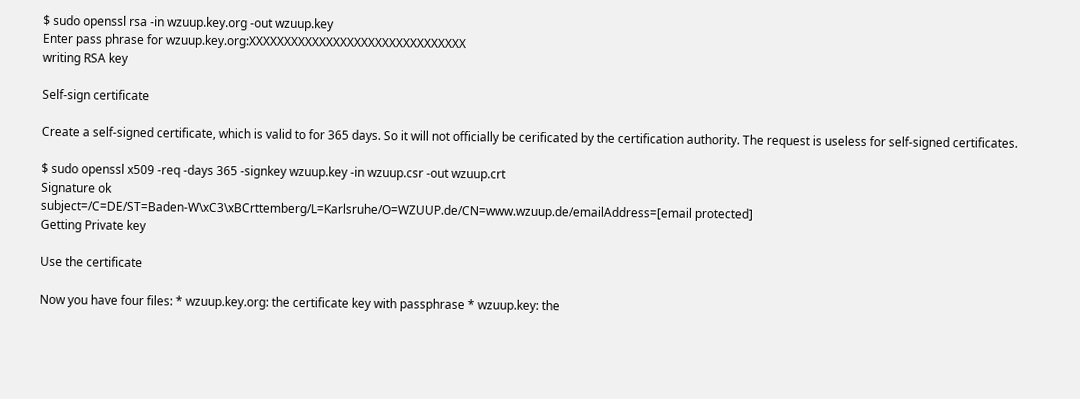$ sudo openssl rsa -in wzuup.key.org -out wzuup.key
Enter pass phrase for wzuup.key.org:XXXXXXXXXXXXXXXXXXXXXXXXXXXXXXX
writing RSA key

Self-sign certificate

Create a self-signed certificate, which is valid to for 365 days. So it will not officially be cerificated by the certification authority. The request is useless for self-signed certificates.

$ sudo openssl x509 -req -days 365 -signkey wzuup.key -in wzuup.csr -out wzuup.crt
Signature ok
subject=/C=DE/ST=Baden-W\xC3\xBCrttemberg/L=Karlsruhe/O=WZUUP.de/CN=www.wzuup.de/emailAddress=[email protected]
Getting Private key

Use the certificate

Now you have four files: * wzuup.key.org: the certificate key with passphrase * wzuup.key: the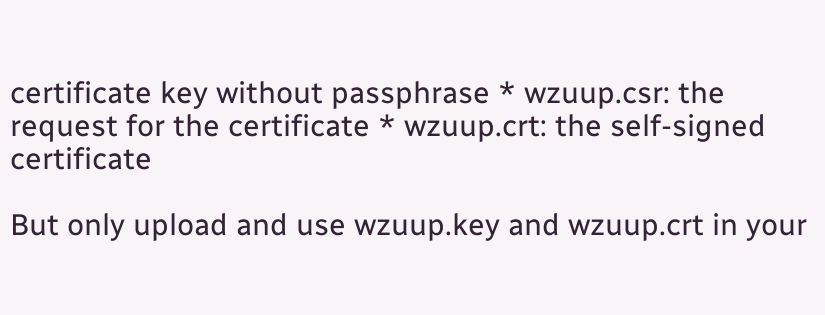certificate key without passphrase * wzuup.csr: the request for the certificate * wzuup.crt: the self-signed certificate

But only upload and use wzuup.key and wzuup.crt in your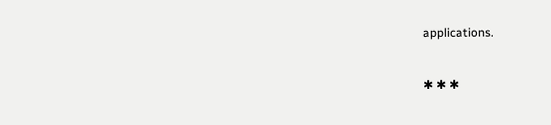applications.


✱ ✱ ✱